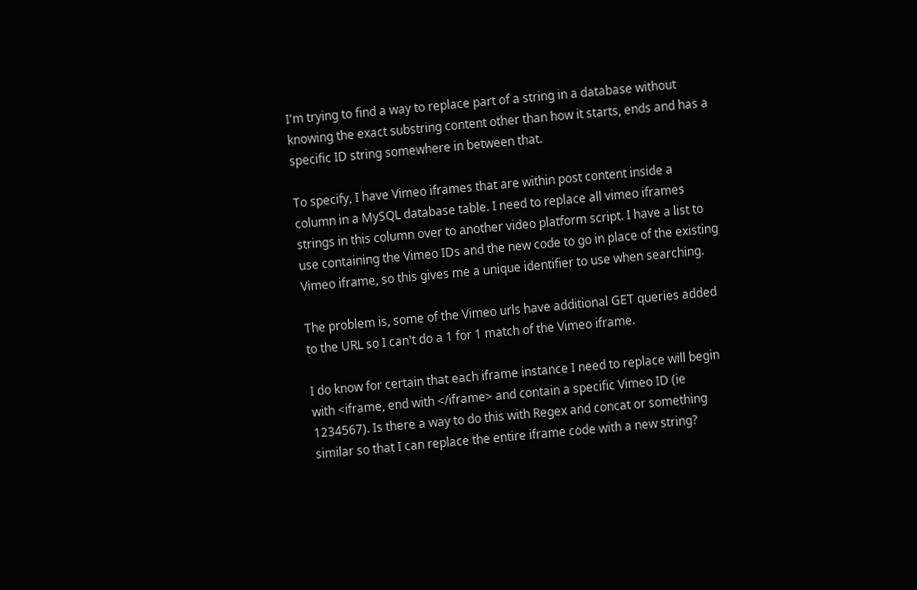I'm trying to find a way to replace part of a string in a database without knowing the exact substring content other than how it starts, ends and has a specific ID string somewhere in between that.

To specify, I have Vimeo iframes that are within post content inside a column in a MySQL database table. I need to replace all vimeo iframes strings in this column over to another video platform script. I have a list to use containing the Vimeo IDs and the new code to go in place of the existing Vimeo iframe, so this gives me a unique identifier to use when searching.

The problem is, some of the Vimeo urls have additional GET queries added to the URL so I can't do a 1 for 1 match of the Vimeo iframe.

I do know for certain that each iframe instance I need to replace will begin with <iframe, end with </iframe> and contain a specific Vimeo ID (ie 1234567). Is there a way to do this with Regex and concat or something similar so that I can replace the entire iframe code with a new string?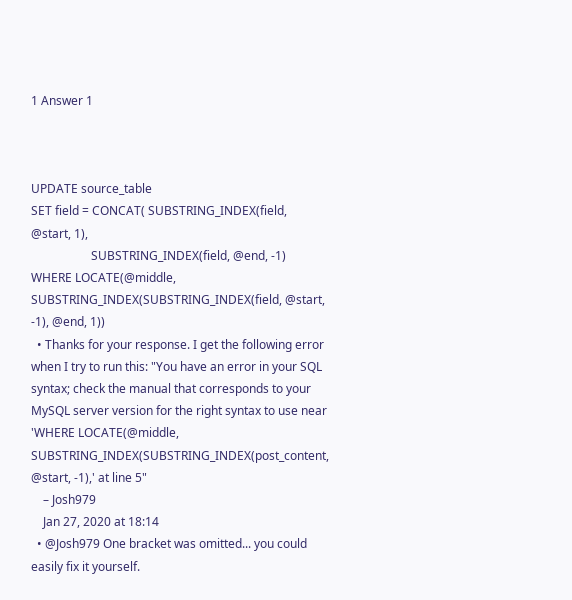1 Answer 1



UPDATE source_table
SET field = CONCAT( SUBSTRING_INDEX(field, @start, 1),
                    SUBSTRING_INDEX(field, @end, -1)
WHERE LOCATE(@middle, SUBSTRING_INDEX(SUBSTRING_INDEX(field, @start, -1), @end, 1))
  • Thanks for your response. I get the following error when I try to run this: "You have an error in your SQL syntax; check the manual that corresponds to your MySQL server version for the right syntax to use near 'WHERE LOCATE(@middle, SUBSTRING_INDEX(SUBSTRING_INDEX(post_content, @start, -1),' at line 5"
    – Josh979
    Jan 27, 2020 at 18:14
  • @Josh979 One bracket was omitted... you could easily fix it yourself.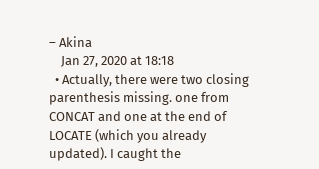– Akina
    Jan 27, 2020 at 18:18
  • Actually, there were two closing parenthesis missing. one from CONCAT and one at the end of LOCATE (which you already updated). I caught the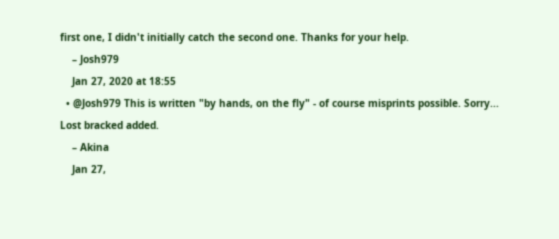first one, I didn't initially catch the second one. Thanks for your help.
    – Josh979
    Jan 27, 2020 at 18:55
  • @Josh979 This is written "by hands, on the fly" - of course misprints possible. Sorry... Lost bracked added.
    – Akina
    Jan 27,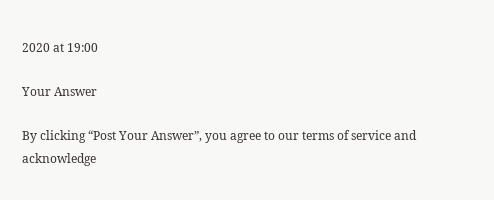2020 at 19:00

Your Answer

By clicking “Post Your Answer”, you agree to our terms of service and acknowledge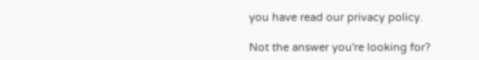you have read our privacy policy.

Not the answer you're looking for?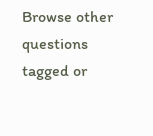Browse other questions tagged or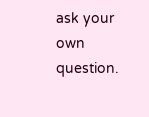ask your own question.